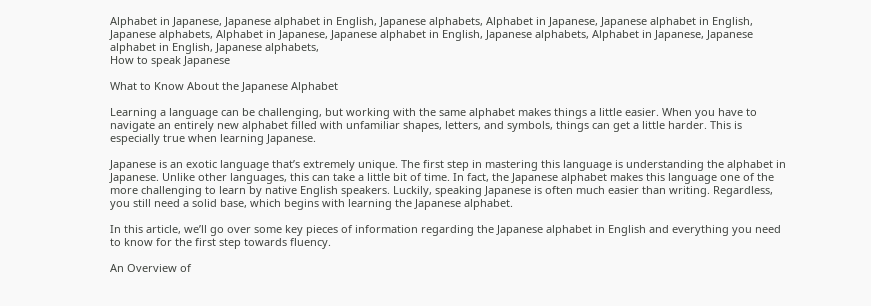Alphabet in Japanese, Japanese alphabet in English, Japanese alphabets, Alphabet in Japanese, Japanese alphabet in English, Japanese alphabets, Alphabet in Japanese, Japanese alphabet in English, Japanese alphabets, Alphabet in Japanese, Japanese alphabet in English, Japanese alphabets,
How to speak Japanese

What to Know About the Japanese Alphabet

Learning a language can be challenging, but working with the same alphabet makes things a little easier. When you have to navigate an entirely new alphabet filled with unfamiliar shapes, letters, and symbols, things can get a little harder. This is especially true when learning Japanese.

Japanese is an exotic language that’s extremely unique. The first step in mastering this language is understanding the alphabet in Japanese. Unlike other languages, this can take a little bit of time. In fact, the Japanese alphabet makes this language one of the more challenging to learn by native English speakers. Luckily, speaking Japanese is often much easier than writing. Regardless, you still need a solid base, which begins with learning the Japanese alphabet.

In this article, we’ll go over some key pieces of information regarding the Japanese alphabet in English and everything you need to know for the first step towards fluency.

An Overview of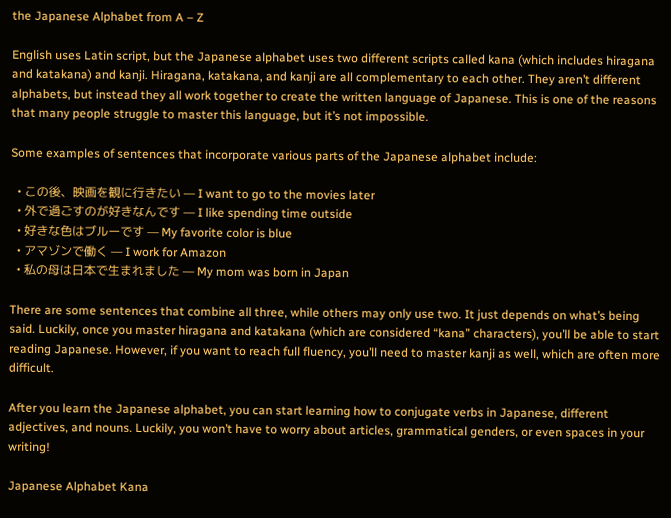the Japanese Alphabet from A – Z

English uses Latin script, but the Japanese alphabet uses two different scripts called kana (which includes hiragana and katakana) and kanji. Hiragana, katakana, and kanji are all complementary to each other. They aren’t different alphabets, but instead they all work together to create the written language of Japanese. This is one of the reasons that many people struggle to master this language, but it’s not impossible.

Some examples of sentences that incorporate various parts of the Japanese alphabet include:

  • この後、映画を観に行きたい — I want to go to the movies later
  • 外で過ごすのが好きなんです — I like spending time outside
  • 好きな色はブルーです — My favorite color is blue
  • アマゾンで働く — I work for Amazon
  • 私の母は日本で生まれました — My mom was born in Japan

There are some sentences that combine all three, while others may only use two. It just depends on what’s being said. Luckily, once you master hiragana and katakana (which are considered “kana” characters), you’ll be able to start reading Japanese. However, if you want to reach full fluency, you’ll need to master kanji as well, which are often more difficult.

After you learn the Japanese alphabet, you can start learning how to conjugate verbs in Japanese, different adjectives, and nouns. Luckily, you won’t have to worry about articles, grammatical genders, or even spaces in your writing!

Japanese Alphabet Kana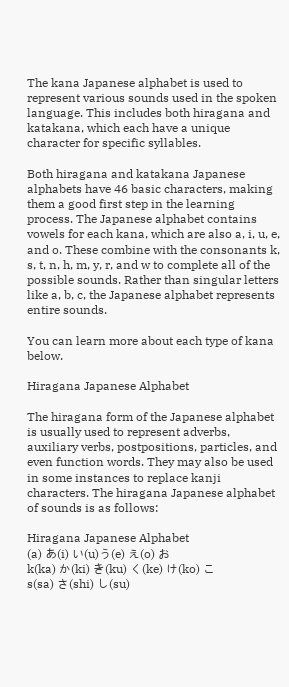The kana Japanese alphabet is used to represent various sounds used in the spoken language. This includes both hiragana and katakana, which each have a unique character for specific syllables.

Both hiragana and katakana Japanese alphabets have 46 basic characters, making them a good first step in the learning process. The Japanese alphabet contains vowels for each kana, which are also a, i, u, e, and o. These combine with the consonants k, s, t, n, h, m, y, r, and w to complete all of the possible sounds. Rather than singular letters like a, b, c, the Japanese alphabet represents entire sounds.

You can learn more about each type of kana below.

Hiragana Japanese Alphabet

The hiragana form of the Japanese alphabet is usually used to represent adverbs, auxiliary verbs, postpositions, particles, and even function words. They may also be used in some instances to replace kanji characters. The hiragana Japanese alphabet of sounds is as follows:

Hiragana Japanese Alphabet
(a) あ(i) い(u)う(e) え(o) お
k(ka) か(ki) き(ku) く(ke) け(ko) こ
s(sa) さ(shi) し(su)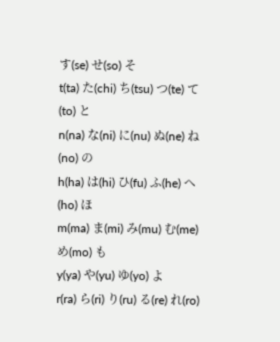す(se) せ(so) そ
t(ta) た(chi) ち(tsu) つ(te) て(to) と
n(na) な(ni) に(nu) ぬ(ne) ね(no) の
h(ha) は(hi) ひ(fu) ふ(he) へ(ho) ほ
m(ma) ま(mi) み(mu) む(me) め(mo) も
y(ya) や(yu) ゆ(yo) よ
r(ra) ら(ri) り(ru) る(re) れ(ro)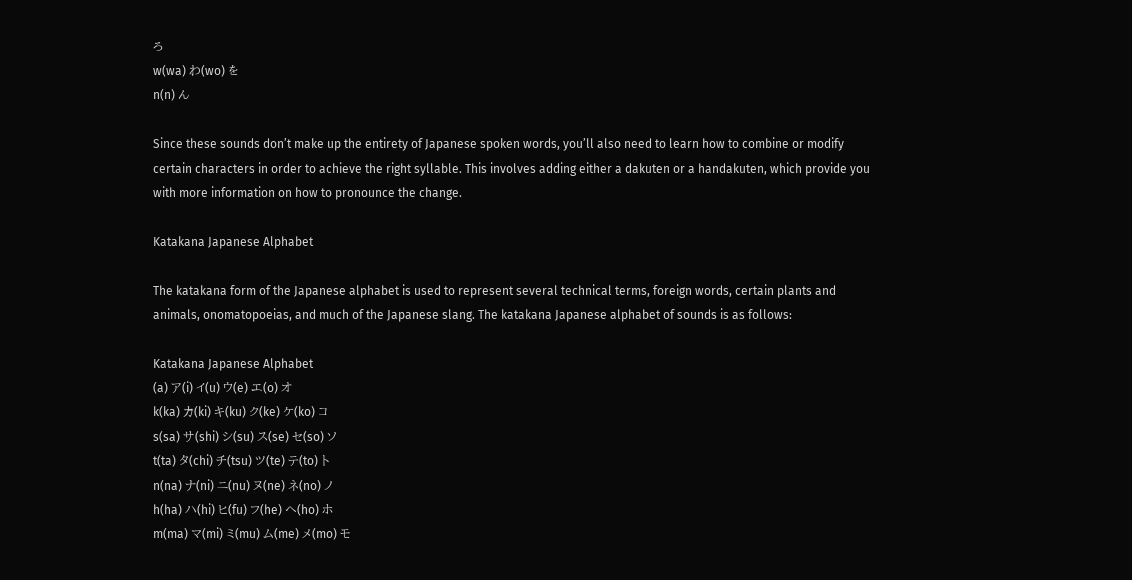ろ
w(wa) わ(wo) を
n(n) ん

Since these sounds don’t make up the entirety of Japanese spoken words, you’ll also need to learn how to combine or modify certain characters in order to achieve the right syllable. This involves adding either a dakuten or a handakuten, which provide you with more information on how to pronounce the change.

Katakana Japanese Alphabet

The katakana form of the Japanese alphabet is used to represent several technical terms, foreign words, certain plants and animals, onomatopoeias, and much of the Japanese slang. The katakana Japanese alphabet of sounds is as follows:

Katakana Japanese Alphabet
(a) ア(i) イ(u) ウ(e) エ(o) オ
k(ka) カ(ki) キ(ku) ク(ke) ケ(ko) コ
s(sa) サ(shi) シ(su) ス(se) セ(so) ソ
t(ta) タ(chi) チ(tsu) ツ(te) テ(to) ト
n(na) ナ(ni) ニ(nu) ヌ(ne) ネ(no) ノ
h(ha) ハ(hi) ヒ(fu) フ(he) ヘ(ho) ホ
m(ma) マ(mi) ミ(mu) ム(me) メ(mo) モ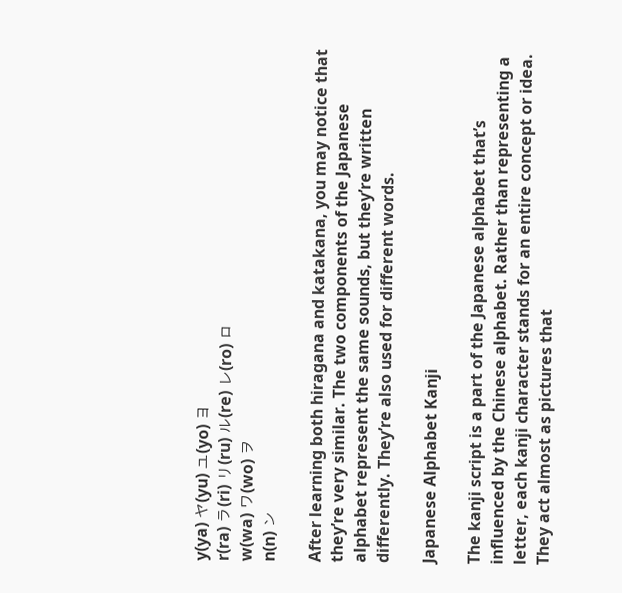y(ya) ヤ(yu) ユ(yo) ヨ
r(ra) ラ(ri) リ(ru) ル(re) レ(ro) ロ
w(wa) ワ(wo) ヲ
n(n) ン

After learning both hiragana and katakana, you may notice that they’re very similar. The two components of the Japanese alphabet represent the same sounds, but they’re written differently. They’re also used for different words.

Japanese Alphabet Kanji

The kanji script is a part of the Japanese alphabet that’s influenced by the Chinese alphabet. Rather than representing a letter, each kanji character stands for an entire concept or idea. They act almost as pictures that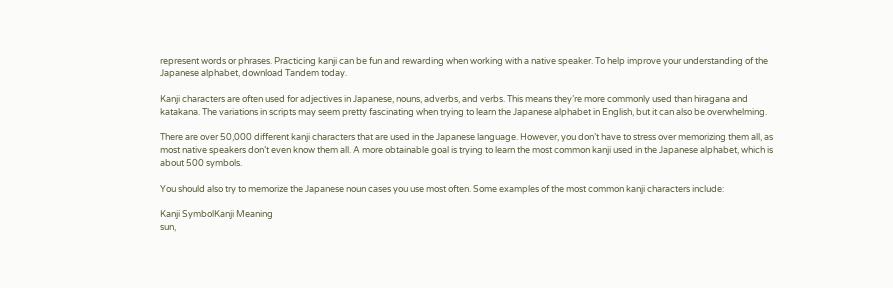represent words or phrases. Practicing kanji can be fun and rewarding when working with a native speaker. To help improve your understanding of the Japanese alphabet, download Tandem today.

Kanji characters are often used for adjectives in Japanese, nouns, adverbs, and verbs. This means they’re more commonly used than hiragana and katakana. The variations in scripts may seem pretty fascinating when trying to learn the Japanese alphabet in English, but it can also be overwhelming.

There are over 50,000 different kanji characters that are used in the Japanese language. However, you don’t have to stress over memorizing them all, as most native speakers don’t even know them all. A more obtainable goal is trying to learn the most common kanji used in the Japanese alphabet, which is about 500 symbols.

You should also try to memorize the Japanese noun cases you use most often. Some examples of the most common kanji characters include:

Kanji SymbolKanji Meaning
sun,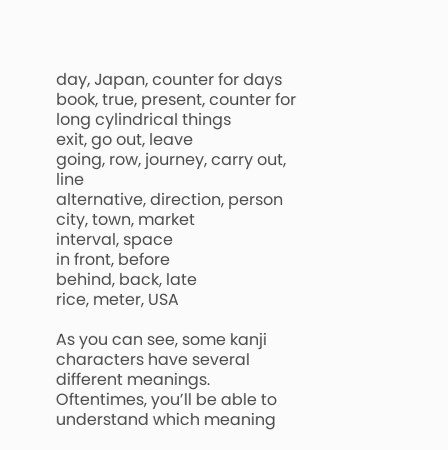day, Japan, counter for days
book, true, present, counter for long cylindrical things
exit, go out, leave
going, row, journey, carry out, line
alternative, direction, person
city, town, market
interval, space
in front, before
behind, back, late
rice, meter, USA

As you can see, some kanji characters have several different meanings. Oftentimes, you’ll be able to understand which meaning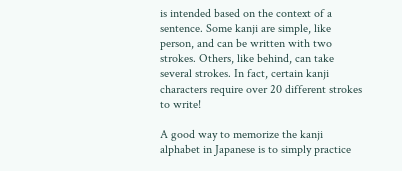is intended based on the context of a sentence. Some kanji are simple, like person, and can be written with two strokes. Others, like behind, can take several strokes. In fact, certain kanji characters require over 20 different strokes to write!

A good way to memorize the kanji alphabet in Japanese is to simply practice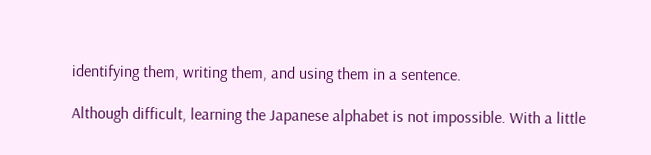identifying them, writing them, and using them in a sentence.

Although difficult, learning the Japanese alphabet is not impossible. With a little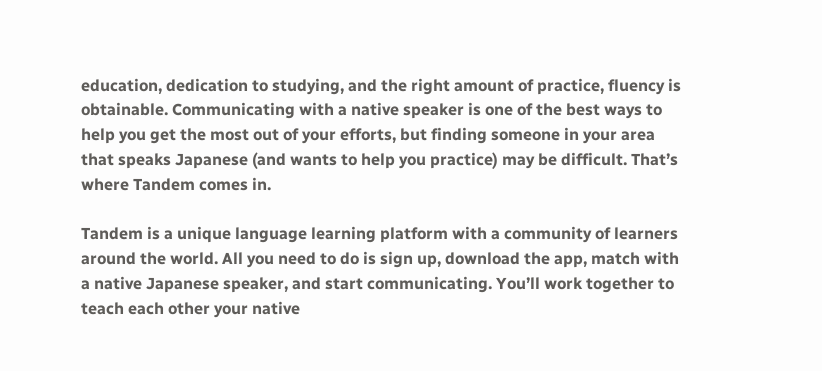education, dedication to studying, and the right amount of practice, fluency is obtainable. Communicating with a native speaker is one of the best ways to help you get the most out of your efforts, but finding someone in your area that speaks Japanese (and wants to help you practice) may be difficult. That’s where Tandem comes in.

Tandem is a unique language learning platform with a community of learners around the world. All you need to do is sign up, download the app, match with a native Japanese speaker, and start communicating. You’ll work together to teach each other your native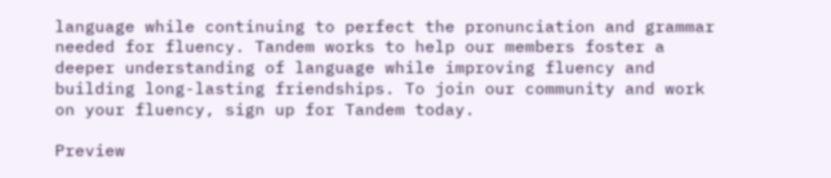language while continuing to perfect the pronunciation and grammar needed for fluency. Tandem works to help our members foster a deeper understanding of language while improving fluency and building long-lasting friendships. To join our community and work on your fluency, sign up for Tandem today.

Preview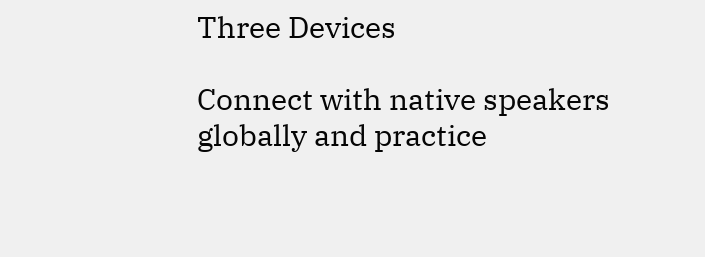Three Devices

Connect with native speakers globally and practice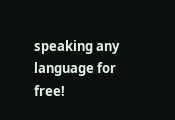speaking any language for free!